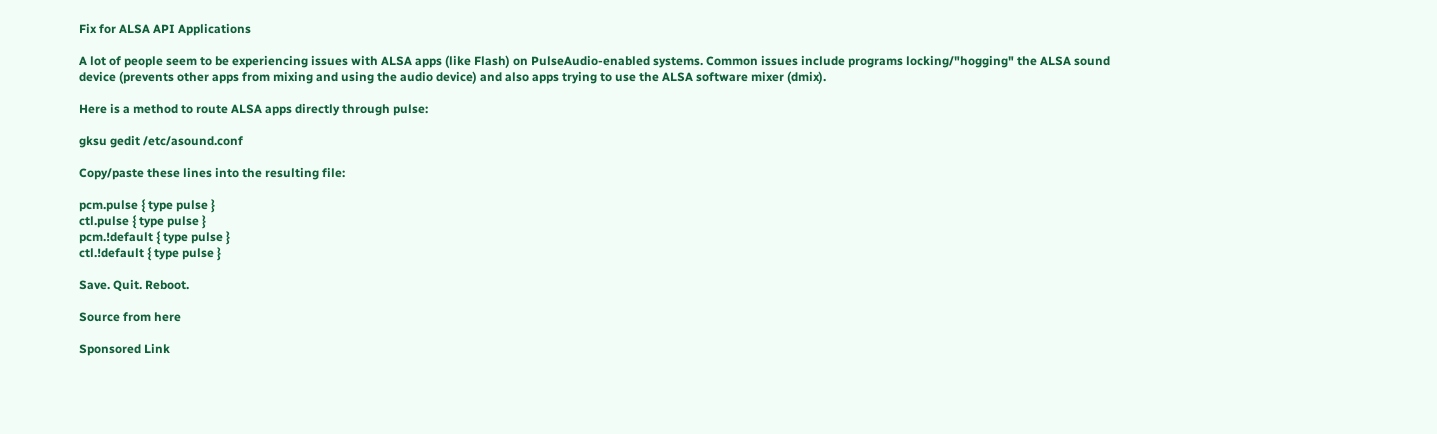Fix for ALSA API Applications

A lot of people seem to be experiencing issues with ALSA apps (like Flash) on PulseAudio-enabled systems. Common issues include programs locking/"hogging" the ALSA sound device (prevents other apps from mixing and using the audio device) and also apps trying to use the ALSA software mixer (dmix).

Here is a method to route ALSA apps directly through pulse:

gksu gedit /etc/asound.conf

Copy/paste these lines into the resulting file:

pcm.pulse { type pulse }
ctl.pulse { type pulse }
pcm.!default { type pulse }
ctl.!default { type pulse }

Save. Quit. Reboot.

Source from here

Sponsored Link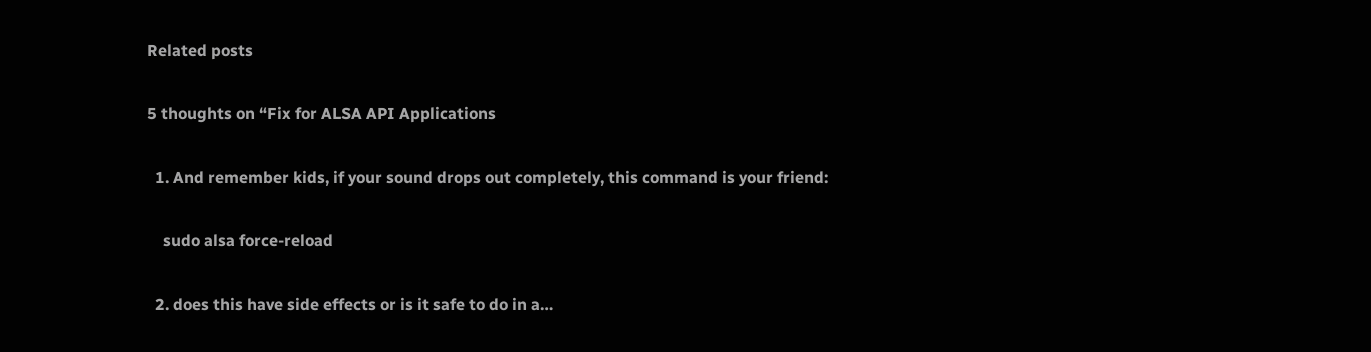Related posts

5 thoughts on “Fix for ALSA API Applications

  1. And remember kids, if your sound drops out completely, this command is your friend:

    sudo alsa force-reload

  2. does this have side effects or is it safe to do in a…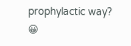prophylactic way? 😀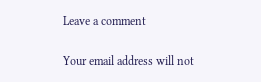Leave a comment

Your email address will not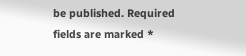be published. Required fields are marked *